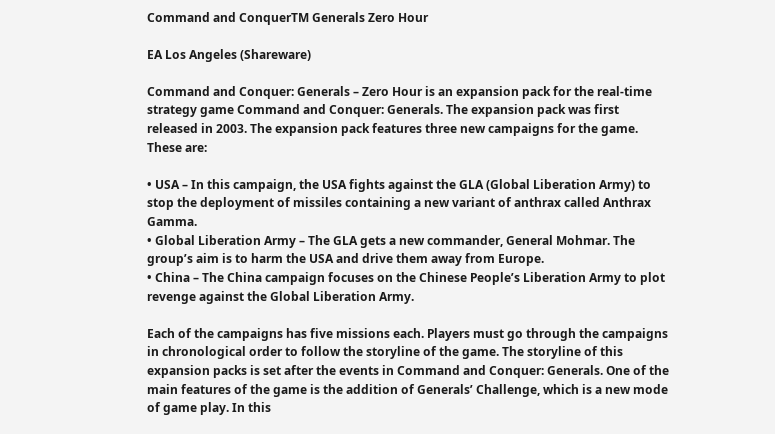Command and ConquerTM Generals Zero Hour

EA Los Angeles (Shareware)

Command and Conquer: Generals – Zero Hour is an expansion pack for the real-time strategy game Command and Conquer: Generals. The expansion pack was first released in 2003. The expansion pack features three new campaigns for the game. These are:

• USA – In this campaign, the USA fights against the GLA (Global Liberation Army) to stop the deployment of missiles containing a new variant of anthrax called Anthrax Gamma.
• Global Liberation Army – The GLA gets a new commander, General Mohmar. The group’s aim is to harm the USA and drive them away from Europe.
• China – The China campaign focuses on the Chinese People’s Liberation Army to plot revenge against the Global Liberation Army.

Each of the campaigns has five missions each. Players must go through the campaigns in chronological order to follow the storyline of the game. The storyline of this expansion packs is set after the events in Command and Conquer: Generals. One of the main features of the game is the addition of Generals’ Challenge, which is a new mode of game play. In this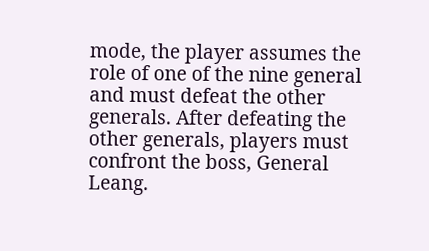mode, the player assumes the role of one of the nine general and must defeat the other generals. After defeating the other generals, players must confront the boss, General Leang.